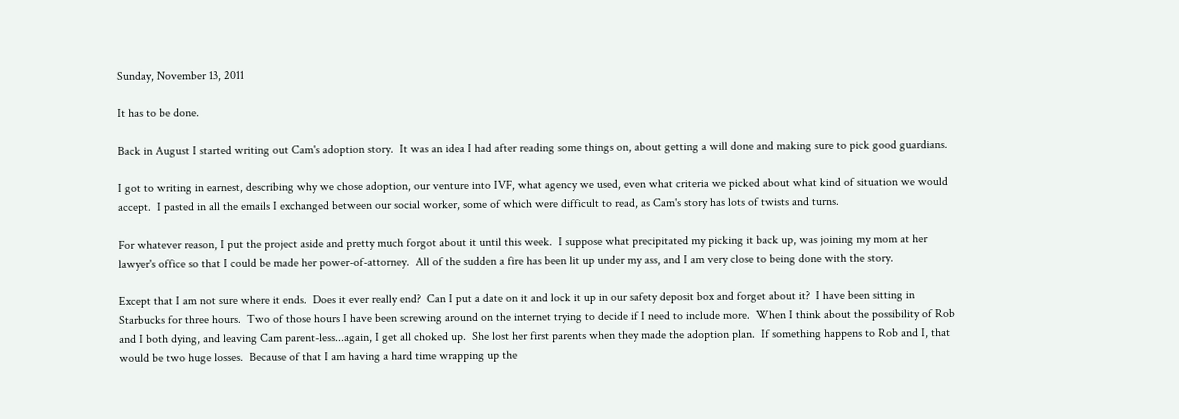Sunday, November 13, 2011

It has to be done.

Back in August I started writing out Cam's adoption story.  It was an idea I had after reading some things on, about getting a will done and making sure to pick good guardians.

I got to writing in earnest, describing why we chose adoption, our venture into IVF, what agency we used, even what criteria we picked about what kind of situation we would accept.  I pasted in all the emails I exchanged between our social worker, some of which were difficult to read, as Cam's story has lots of twists and turns.

For whatever reason, I put the project aside and pretty much forgot about it until this week.  I suppose what precipitated my picking it back up, was joining my mom at her lawyer's office so that I could be made her power-of-attorney.  All of the sudden a fire has been lit up under my ass, and I am very close to being done with the story.

Except that I am not sure where it ends.  Does it ever really end?  Can I put a date on it and lock it up in our safety deposit box and forget about it?  I have been sitting in Starbucks for three hours.  Two of those hours I have been screwing around on the internet trying to decide if I need to include more.  When I think about the possibility of Rob and I both dying, and leaving Cam parent-less...again, I get all choked up.  She lost her first parents when they made the adoption plan.  If something happens to Rob and I, that would be two huge losses.  Because of that I am having a hard time wrapping up the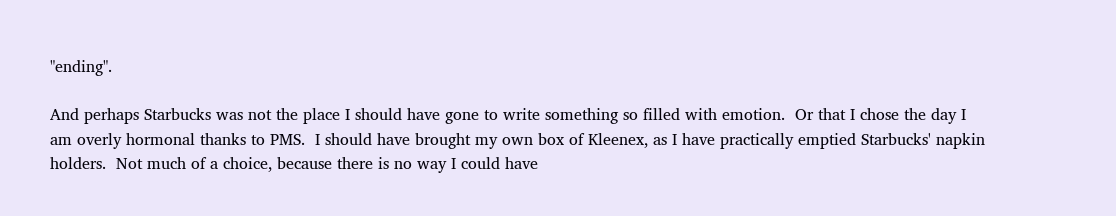"ending".

And perhaps Starbucks was not the place I should have gone to write something so filled with emotion.  Or that I chose the day I am overly hormonal thanks to PMS.  I should have brought my own box of Kleenex, as I have practically emptied Starbucks' napkin holders.  Not much of a choice, because there is no way I could have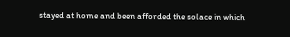stayed at home and been afforded the solace in which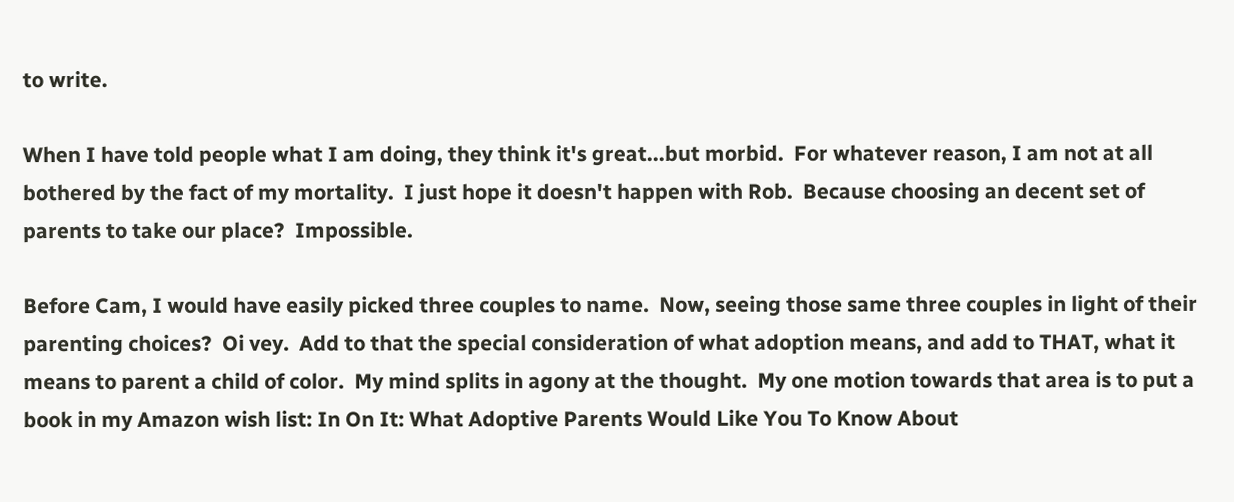to write.

When I have told people what I am doing, they think it's great...but morbid.  For whatever reason, I am not at all bothered by the fact of my mortality.  I just hope it doesn't happen with Rob.  Because choosing an decent set of parents to take our place?  Impossible.

Before Cam, I would have easily picked three couples to name.  Now, seeing those same three couples in light of their parenting choices?  Oi vey.  Add to that the special consideration of what adoption means, and add to THAT, what it means to parent a child of color.  My mind splits in agony at the thought.  My one motion towards that area is to put a book in my Amazon wish list: In On It: What Adoptive Parents Would Like You To Know About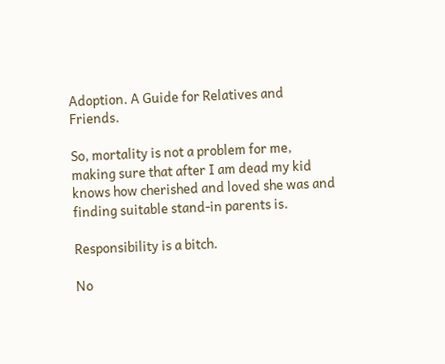Adoption. A Guide for Relatives and Friends.

So, mortality is not a problem for me, making sure that after I am dead my kid knows how cherished and loved she was and finding suitable stand-in parents is.

Responsibility is a bitch.

No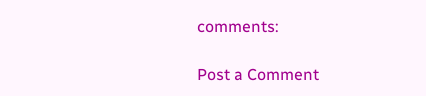comments:

Post a Comment